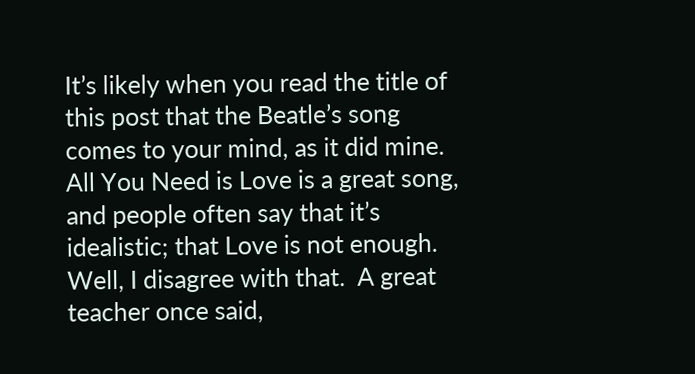It’s likely when you read the title of this post that the Beatle’s song comes to your mind, as it did mine.  All You Need is Love is a great song, and people often say that it’s idealistic; that Love is not enough.  Well, I disagree with that.  A great teacher once said,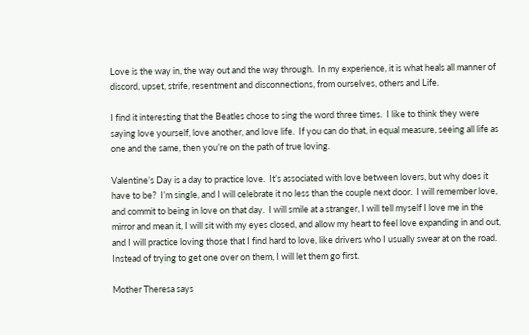Love is the way in, the way out and the way through.  In my experience, it is what heals all manner of discord, upset, strife, resentment and disconnections, from ourselves, others and Life.

I find it interesting that the Beatles chose to sing the word three times.  I like to think they were saying love yourself, love another, and love life.  If you can do that, in equal measure, seeing all life as one and the same, then you’re on the path of true loving.

Valentine’s Day is a day to practice love.  It’s associated with love between lovers, but why does it have to be?  I’m single, and I will celebrate it no less than the couple next door.  I will remember love, and commit to being in love on that day.  I will smile at a stranger, I will tell myself I love me in the mirror and mean it, I will sit with my eyes closed, and allow my heart to feel love expanding in and out, and I will practice loving those that I find hard to love, like drivers who I usually swear at on the road.  Instead of trying to get one over on them, I will let them go first.

Mother Theresa says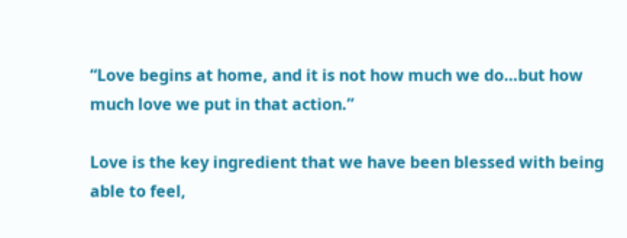“Love begins at home, and it is not how much we do…but how much love we put in that action.”

Love is the key ingredient that we have been blessed with being able to feel,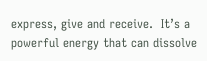express, give and receive.  It’s a powerful energy that can dissolve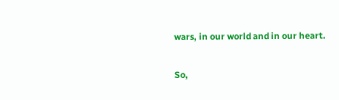wars, in our world and in our heart.

So,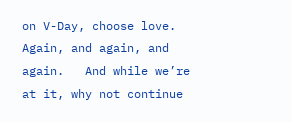on V-Day, choose love.  Again, and again, and again.   And while we’re at it, why not continue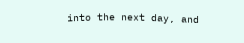into the next day, and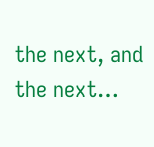the next, and the next…